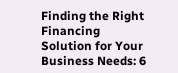Finding the Right Financing Solution for Your Business Needs: 6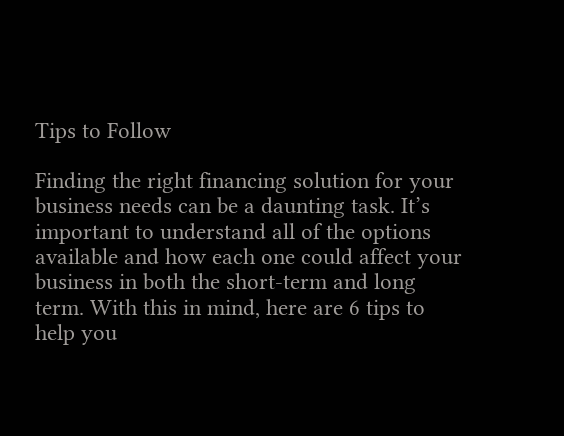Tips to Follow

Finding the right financing solution for your business needs can be a daunting task. It’s important to understand all of the options available and how each one could affect your business in both the short-term and long term. With this in mind, here are 6 tips to help you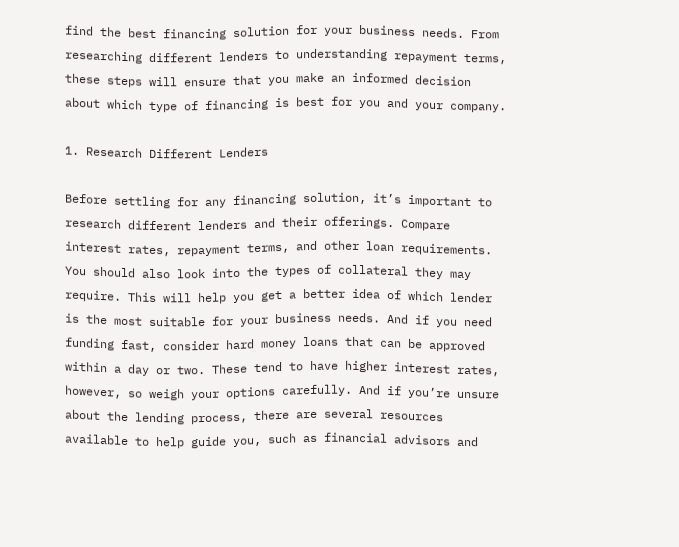find the best financing solution for your business needs. From researching different lenders to understanding repayment terms, these steps will ensure that you make an informed decision about which type of financing is best for you and your company.

1. Research Different Lenders

Before settling for any financing solution, it’s important to research different lenders and their offerings. Compare interest rates, repayment terms, and other loan requirements. You should also look into the types of collateral they may require. This will help you get a better idea of which lender is the most suitable for your business needs. And if you need funding fast, consider hard money loans that can be approved within a day or two. These tend to have higher interest rates, however, so weigh your options carefully. And if you’re unsure about the lending process, there are several resources available to help guide you, such as financial advisors and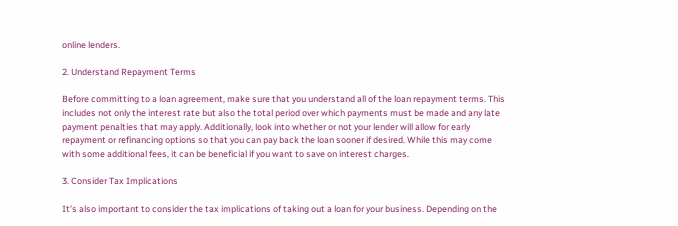online lenders.

2. Understand Repayment Terms

Before committing to a loan agreement, make sure that you understand all of the loan repayment terms. This includes not only the interest rate but also the total period over which payments must be made and any late payment penalties that may apply. Additionally, look into whether or not your lender will allow for early repayment or refinancing options so that you can pay back the loan sooner if desired. While this may come with some additional fees, it can be beneficial if you want to save on interest charges.

3. Consider Tax Implications

It’s also important to consider the tax implications of taking out a loan for your business. Depending on the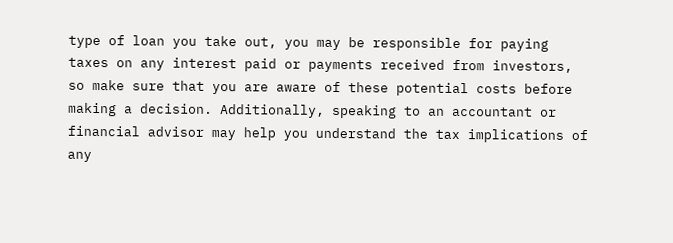type of loan you take out, you may be responsible for paying taxes on any interest paid or payments received from investors, so make sure that you are aware of these potential costs before making a decision. Additionally, speaking to an accountant or financial advisor may help you understand the tax implications of any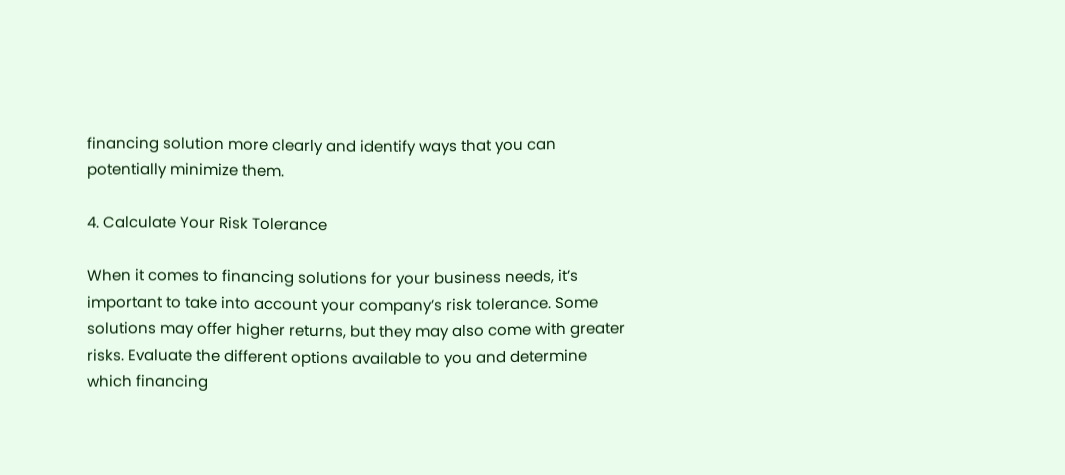financing solution more clearly and identify ways that you can potentially minimize them.

4. Calculate Your Risk Tolerance

When it comes to financing solutions for your business needs, it’s important to take into account your company’s risk tolerance. Some solutions may offer higher returns, but they may also come with greater risks. Evaluate the different options available to you and determine which financing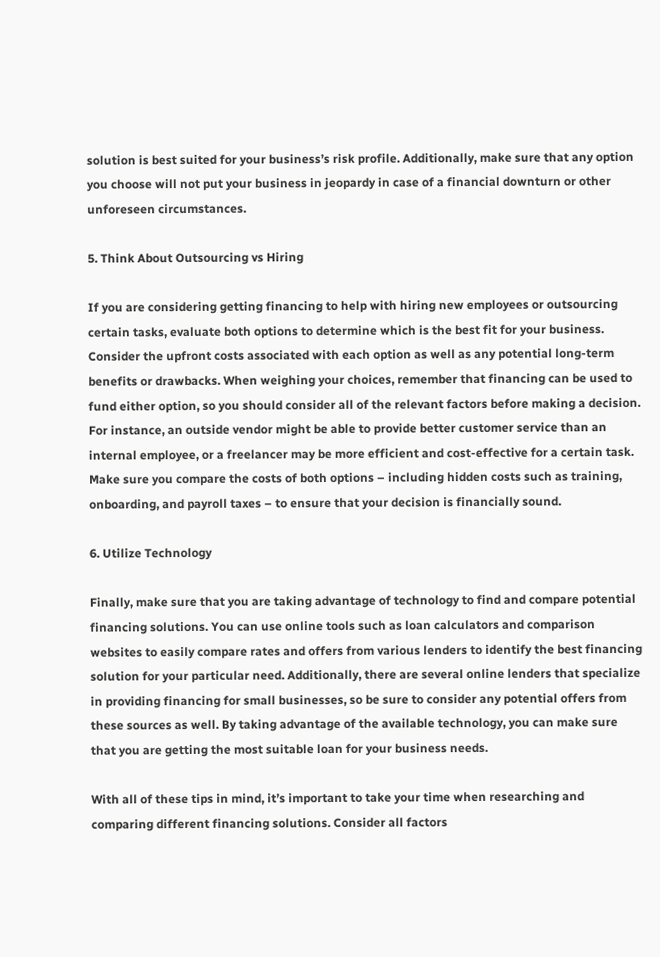solution is best suited for your business’s risk profile. Additionally, make sure that any option you choose will not put your business in jeopardy in case of a financial downturn or other unforeseen circumstances.

5. Think About Outsourcing vs Hiring

If you are considering getting financing to help with hiring new employees or outsourcing certain tasks, evaluate both options to determine which is the best fit for your business. Consider the upfront costs associated with each option as well as any potential long-term benefits or drawbacks. When weighing your choices, remember that financing can be used to fund either option, so you should consider all of the relevant factors before making a decision. For instance, an outside vendor might be able to provide better customer service than an internal employee, or a freelancer may be more efficient and cost-effective for a certain task. Make sure you compare the costs of both options – including hidden costs such as training, onboarding, and payroll taxes – to ensure that your decision is financially sound.

6. Utilize Technology

Finally, make sure that you are taking advantage of technology to find and compare potential financing solutions. You can use online tools such as loan calculators and comparison websites to easily compare rates and offers from various lenders to identify the best financing solution for your particular need. Additionally, there are several online lenders that specialize in providing financing for small businesses, so be sure to consider any potential offers from these sources as well. By taking advantage of the available technology, you can make sure that you are getting the most suitable loan for your business needs.

With all of these tips in mind, it’s important to take your time when researching and comparing different financing solutions. Consider all factors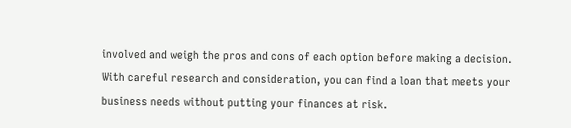involved and weigh the pros and cons of each option before making a decision. With careful research and consideration, you can find a loan that meets your business needs without putting your finances at risk.